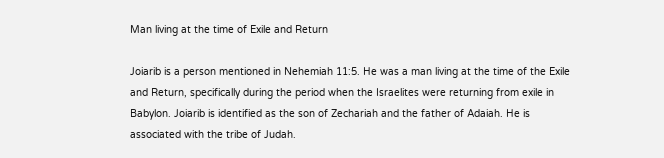Man living at the time of Exile and Return

Joiarib is a person mentioned in Nehemiah 11:5. He was a man living at the time of the Exile and Return, specifically during the period when the Israelites were returning from exile in Babylon. Joiarib is identified as the son of Zechariah and the father of Adaiah. He is associated with the tribe of Judah.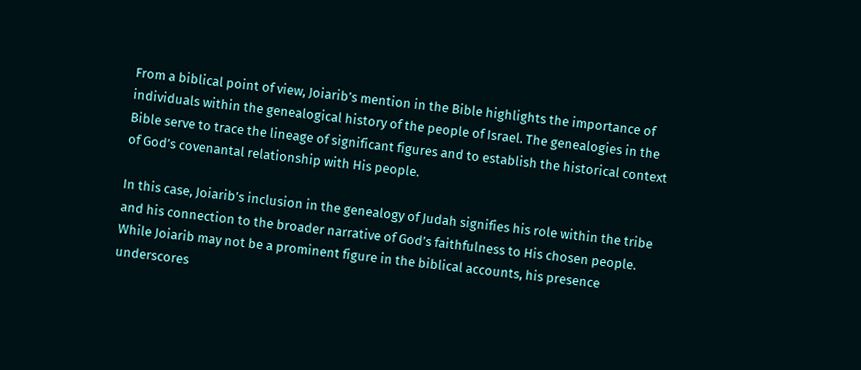From a biblical point of view, Joiarib’s mention in the Bible highlights the importance of individuals within the genealogical history of the people of Israel. The genealogies in the Bible serve to trace the lineage of significant figures and to establish the historical context of God’s covenantal relationship with His people.

In this case, Joiarib’s inclusion in the genealogy of Judah signifies his role within the tribe and his connection to the broader narrative of God’s faithfulness to His chosen people. While Joiarib may not be a prominent figure in the biblical accounts, his presence underscores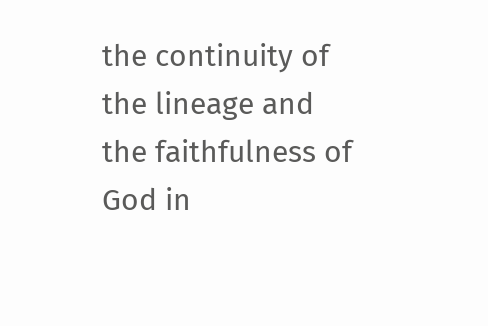the continuity of the lineage and the faithfulness of God in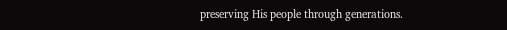preserving His people through generations.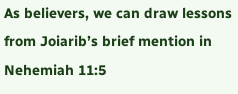As believers, we can draw lessons from Joiarib’s brief mention in Nehemiah 11:5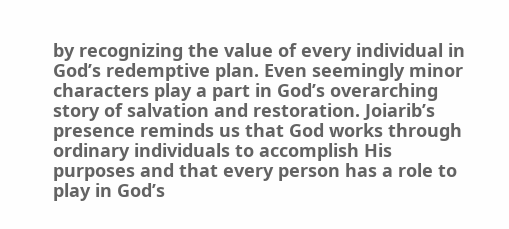by recognizing the value of every individual in God’s redemptive plan. Even seemingly minor characters play a part in God’s overarching story of salvation and restoration. Joiarib’s presence reminds us that God works through ordinary individuals to accomplish His purposes and that every person has a role to play in God’s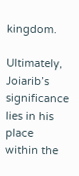kingdom.

Ultimately, Joiarib’s significance lies in his place within the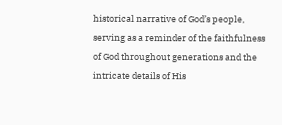historical narrative of God’s people, serving as a reminder of the faithfulness of God throughout generations and the intricate details of His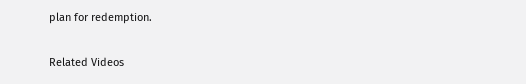plan for redemption.

Related Videos